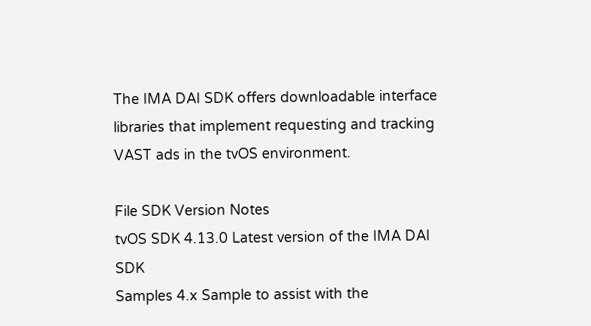The IMA DAI SDK offers downloadable interface libraries that implement requesting and tracking VAST ads in the tvOS environment.

File SDK Version Notes
tvOS SDK 4.13.0 Latest version of the IMA DAI SDK
Samples 4.x Sample to assist with the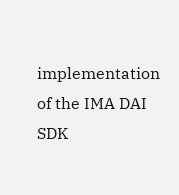implementation of the IMA DAI SDK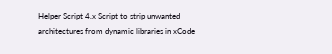Helper Script 4.x Script to strip unwanted architectures from dynamic libraries in xCode